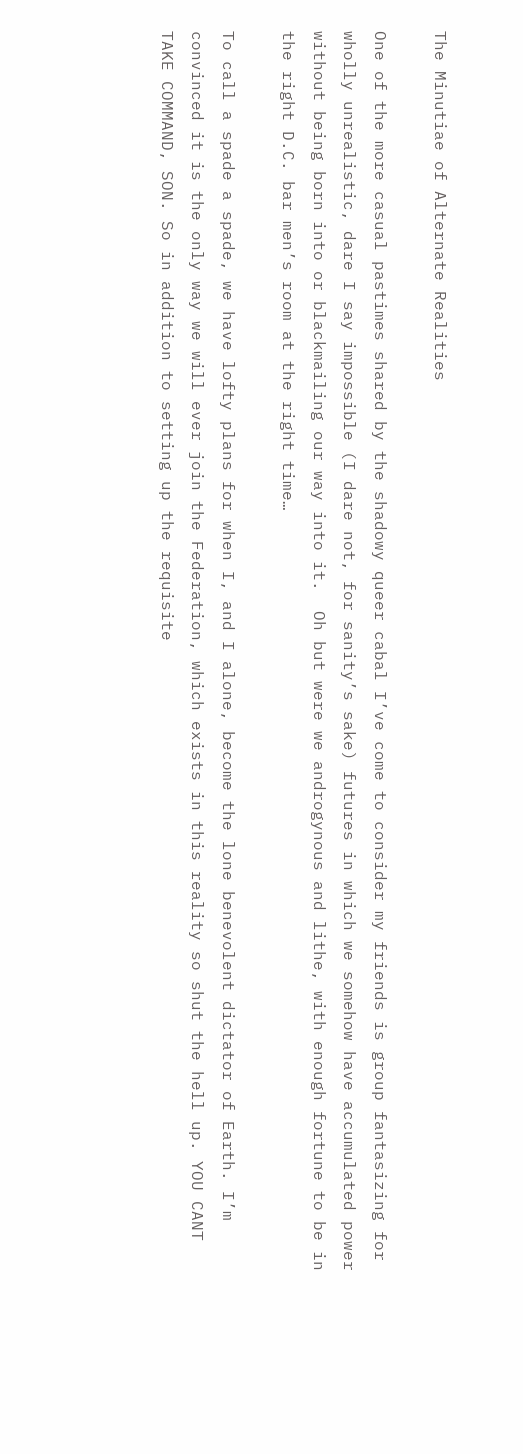The Minutiae of Alternate Realities

One of the more casual pastimes shared by the shadowy queer cabal I’ve come to consider my friends is group fantasizing for wholly unrealistic, dare I say impossible (I dare not, for sanity’s sake) futures in which we somehow have accumulated power without being born into or blackmailing our way into it.  Oh but were we androgynous and lithe, with enough fortune to be in the right D.C. bar men’s room at the right time…

To call a spade a spade, we have lofty plans for when I, and I alone, become the lone benevolent dictator of Earth. I’m convinced it is the only way we will ever join the Federation, which exists in this reality so shut the hell up. YOU CANT TAKE COMMAND, SON. So in addition to setting up the requisite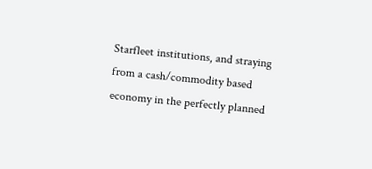Starfleet institutions, and straying from a cash/commodity based economy in the perfectly planned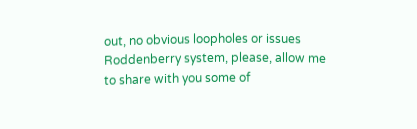out, no obvious loopholes or issues Roddenberry system, please, allow me to share with you some of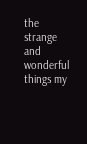the strange and wonderful things my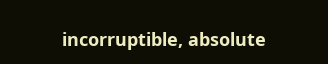incorruptible, absolute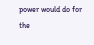power would do for the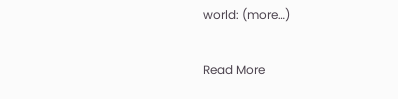world: (more…)

Read More